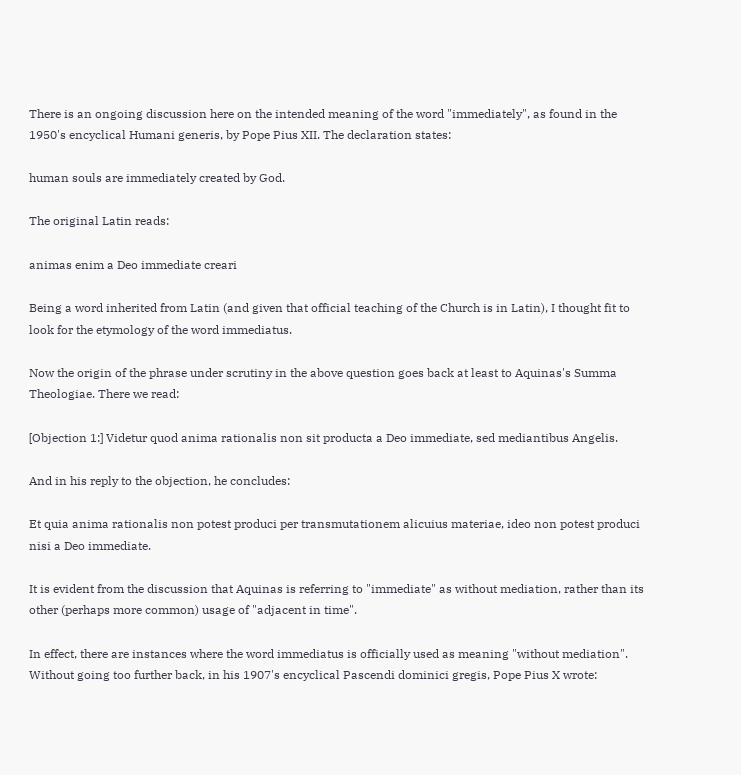There is an ongoing discussion here on the intended meaning of the word "immediately", as found in the 1950's encyclical Humani generis, by Pope Pius XII. The declaration states:

human souls are immediately created by God.

The original Latin reads:

animas enim a Deo immediate creari

Being a word inherited from Latin (and given that official teaching of the Church is in Latin), I thought fit to look for the etymology of the word immediatus.

Now the origin of the phrase under scrutiny in the above question goes back at least to Aquinas's Summa Theologiae. There we read:

[Objection 1:] Videtur quod anima rationalis non sit producta a Deo immediate, sed mediantibus Angelis.

And in his reply to the objection, he concludes:

Et quia anima rationalis non potest produci per transmutationem alicuius materiae, ideo non potest produci nisi a Deo immediate.

It is evident from the discussion that Aquinas is referring to "immediate" as without mediation, rather than its other (perhaps more common) usage of "adjacent in time".

In effect, there are instances where the word immediatus is officially used as meaning "without mediation". Without going too further back, in his 1907's encyclical Pascendi dominici gregis, Pope Pius X wrote: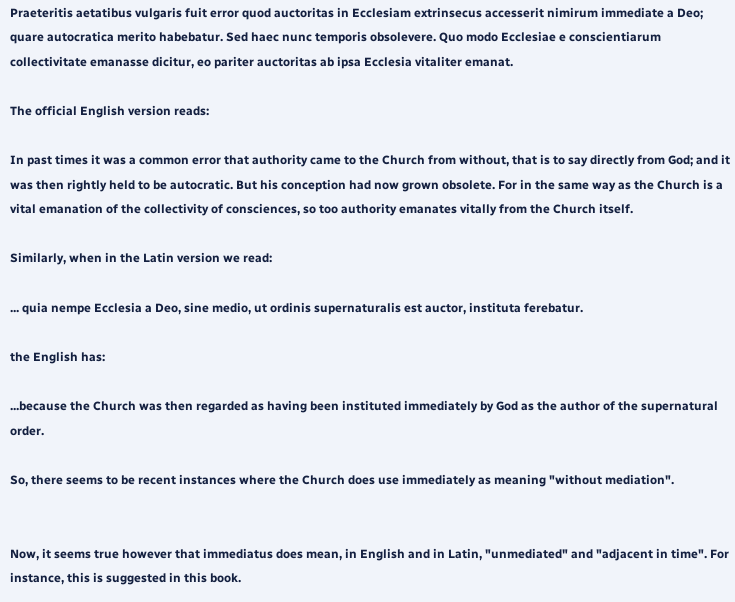Praeteritis aetatibus vulgaris fuit error quod auctoritas in Ecclesiam extrinsecus accesserit nimirum immediate a Deo; quare autocratica merito habebatur. Sed haec nunc temporis obsolevere. Quo modo Ecclesiae e conscientiarum collectivitate emanasse dicitur, eo pariter auctoritas ab ipsa Ecclesia vitaliter emanat.

The official English version reads:

In past times it was a common error that authority came to the Church from without, that is to say directly from God; and it was then rightly held to be autocratic. But his conception had now grown obsolete. For in the same way as the Church is a vital emanation of the collectivity of consciences, so too authority emanates vitally from the Church itself.

Similarly, when in the Latin version we read:

... quia nempe Ecclesia a Deo, sine medio, ut ordinis supernaturalis est auctor, instituta ferebatur.

the English has:

...because the Church was then regarded as having been instituted immediately by God as the author of the supernatural order.

So, there seems to be recent instances where the Church does use immediately as meaning "without mediation".


Now, it seems true however that immediatus does mean, in English and in Latin, "unmediated" and "adjacent in time". For instance, this is suggested in this book.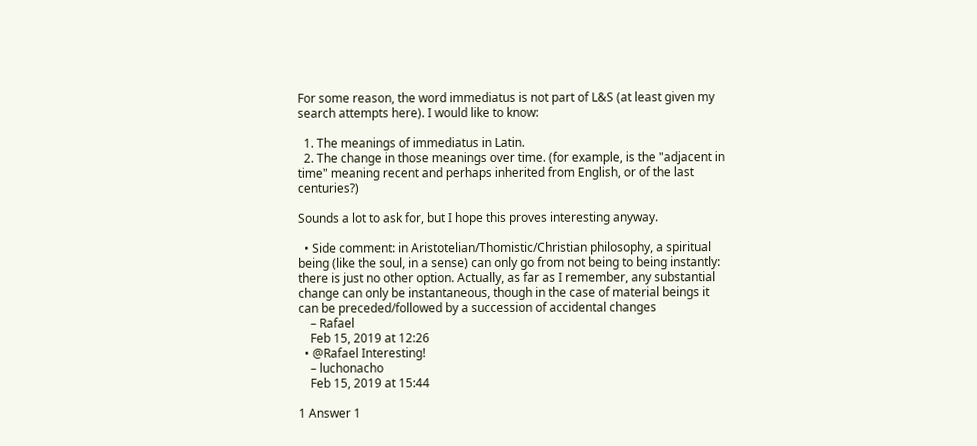For some reason, the word immediatus is not part of L&S (at least given my search attempts here). I would like to know:

  1. The meanings of immediatus in Latin.
  2. The change in those meanings over time. (for example, is the "adjacent in time" meaning recent and perhaps inherited from English, or of the last centuries?)

Sounds a lot to ask for, but I hope this proves interesting anyway.

  • Side comment: in Aristotelian/Thomistic/Christian philosophy, a spiritual being (like the soul, in a sense) can only go from not being to being instantly: there is just no other option. Actually, as far as I remember, any substantial change can only be instantaneous, though in the case of material beings it can be preceded/followed by a succession of accidental changes
    – Rafael
    Feb 15, 2019 at 12:26
  • @Rafael Interesting!
    – luchonacho
    Feb 15, 2019 at 15:44

1 Answer 1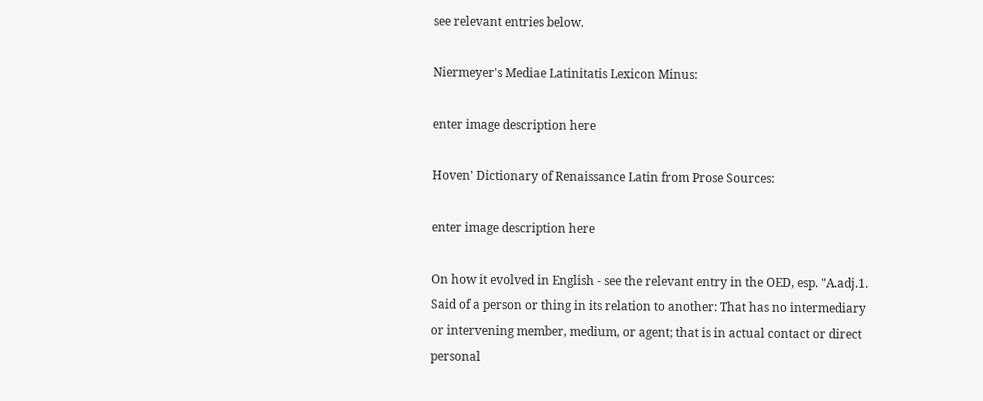see relevant entries below.

Niermeyer's Mediae Latinitatis Lexicon Minus:

enter image description here

Hoven' Dictionary of Renaissance Latin from Prose Sources:

enter image description here

On how it evolved in English - see the relevant entry in the OED, esp. "A.adj.1. Said of a person or thing in its relation to another: That has no intermediary or intervening member, medium, or agent; that is in actual contact or direct personal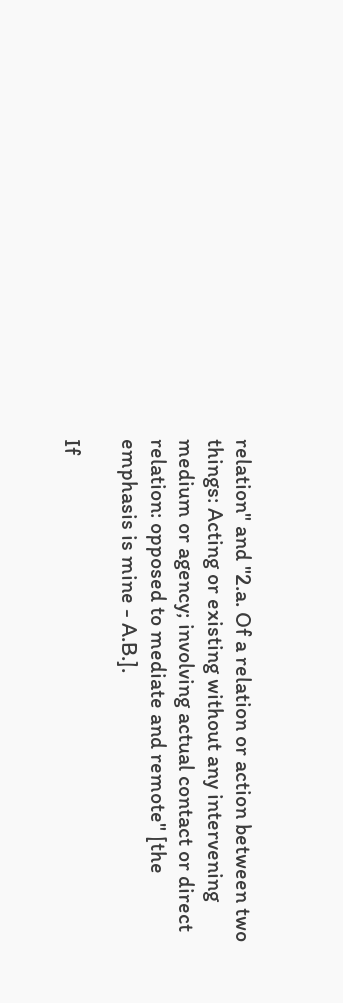relation" and "2.a. Of a relation or action between two things: Acting or existing without any intervening medium or agency; involving actual contact or direct relation: opposed to mediate and remote" [the emphasis is mine - A.B.].

If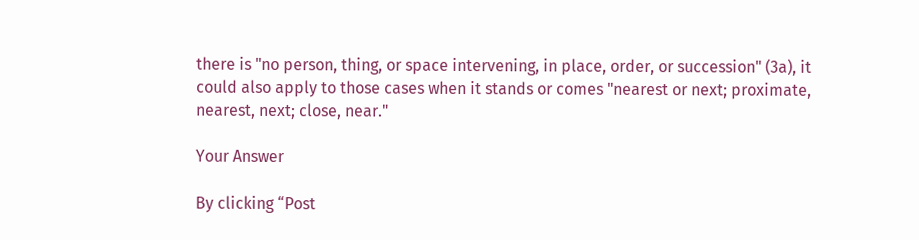there is "no person, thing, or space intervening, in place, order, or succession" (3a), it could also apply to those cases when it stands or comes "nearest or next; proximate, nearest, next; close, near."

Your Answer

By clicking “Post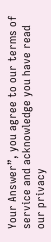Your Answer”, you agree to our terms of service and acknowledge you have read our privacy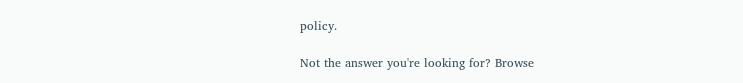policy.

Not the answer you're looking for? Browse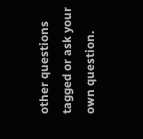other questions tagged or ask your own question.